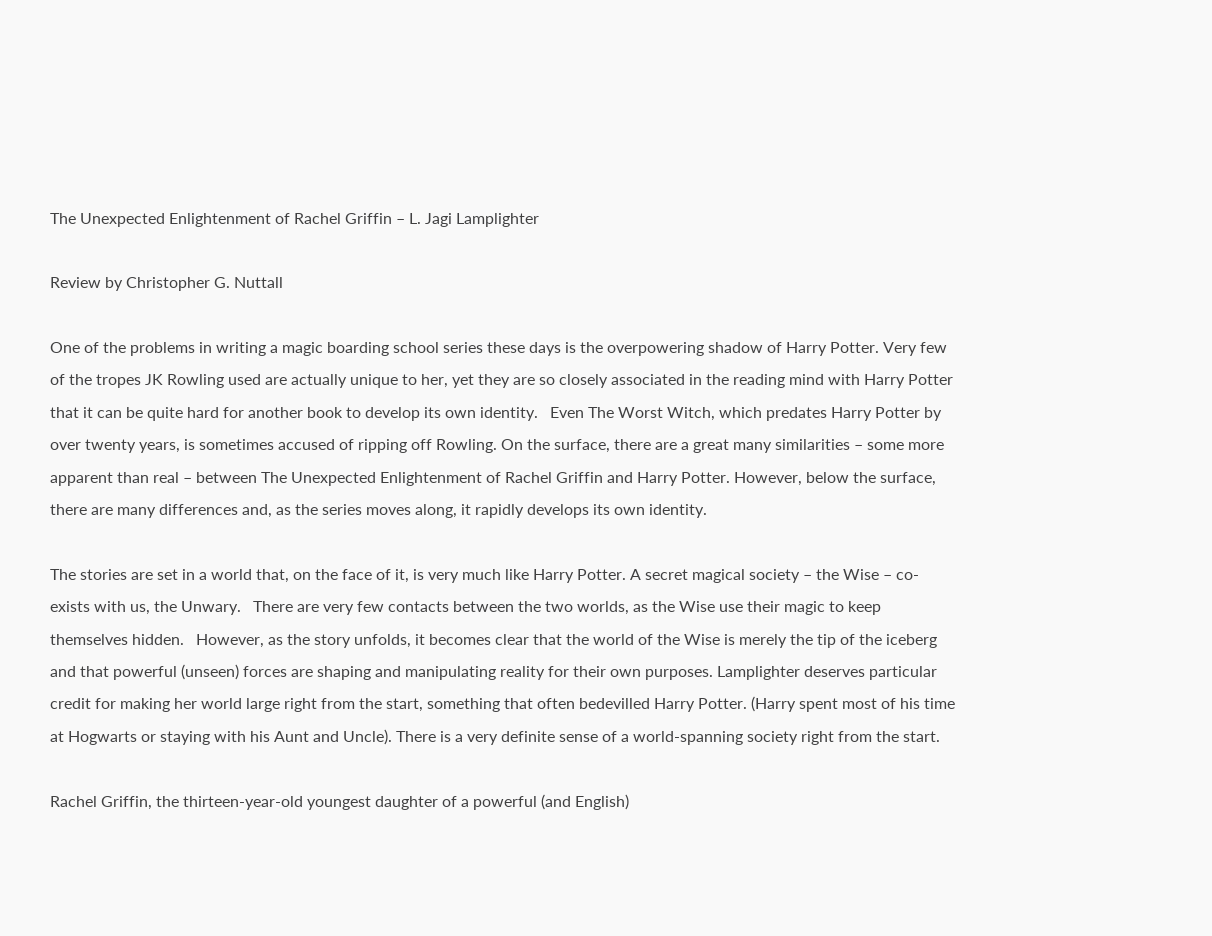The Unexpected Enlightenment of Rachel Griffin – L. Jagi Lamplighter

Review by Christopher G. Nuttall

One of the problems in writing a magic boarding school series these days is the overpowering shadow of Harry Potter. Very few of the tropes JK Rowling used are actually unique to her, yet they are so closely associated in the reading mind with Harry Potter that it can be quite hard for another book to develop its own identity.   Even The Worst Witch, which predates Harry Potter by over twenty years, is sometimes accused of ripping off Rowling. On the surface, there are a great many similarities – some more apparent than real – between The Unexpected Enlightenment of Rachel Griffin and Harry Potter. However, below the surface, there are many differences and, as the series moves along, it rapidly develops its own identity.

The stories are set in a world that, on the face of it, is very much like Harry Potter. A secret magical society – the Wise – co-exists with us, the Unwary.   There are very few contacts between the two worlds, as the Wise use their magic to keep themselves hidden.   However, as the story unfolds, it becomes clear that the world of the Wise is merely the tip of the iceberg and that powerful (unseen) forces are shaping and manipulating reality for their own purposes. Lamplighter deserves particular credit for making her world large right from the start, something that often bedevilled Harry Potter. (Harry spent most of his time at Hogwarts or staying with his Aunt and Uncle). There is a very definite sense of a world-spanning society right from the start.

Rachel Griffin, the thirteen-year-old youngest daughter of a powerful (and English)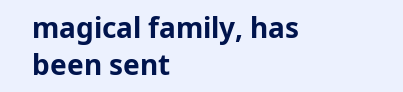magical family, has been sent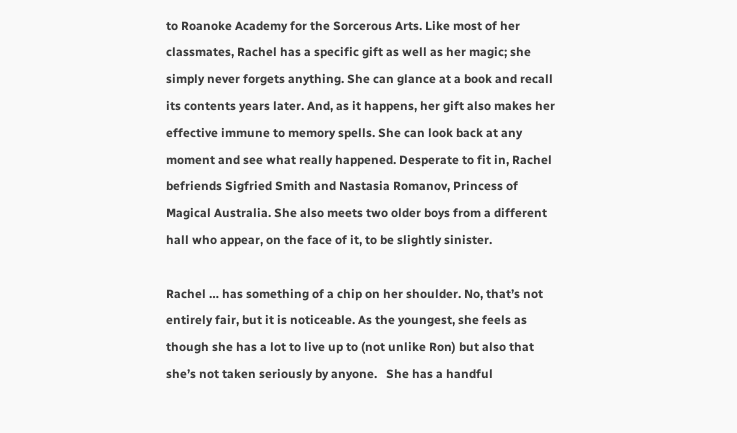to Roanoke Academy for the Sorcerous Arts. Like most of her classmates, Rachel has a specific gift as well as her magic; she simply never forgets anything. She can glance at a book and recall its contents years later. And, as it happens, her gift also makes her effective immune to memory spells. She can look back at any moment and see what really happened. Desperate to fit in, Rachel befriends Sigfried Smith and Nastasia Romanov, Princess of Magical Australia. She also meets two older boys from a different hall who appear, on the face of it, to be slightly sinister.

Rachel … has something of a chip on her shoulder. No, that’s not entirely fair, but it is noticeable. As the youngest, she feels as though she has a lot to live up to (not unlike Ron) but also that she’s not taken seriously by anyone.   She has a handful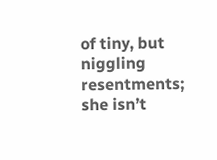of tiny, but niggling resentments; she isn’t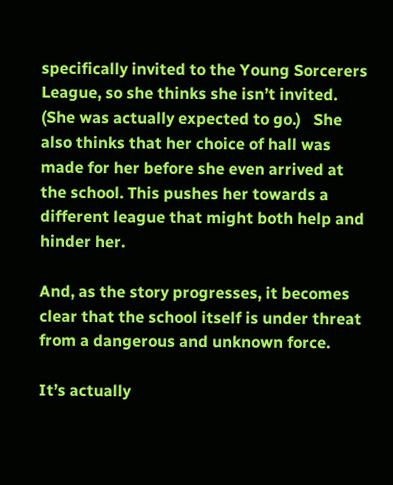specifically invited to the Young Sorcerers League, so she thinks she isn’t invited. (She was actually expected to go.)   She also thinks that her choice of hall was made for her before she even arrived at the school. This pushes her towards a different league that might both help and hinder her.

And, as the story progresses, it becomes clear that the school itself is under threat from a dangerous and unknown force.

It’s actually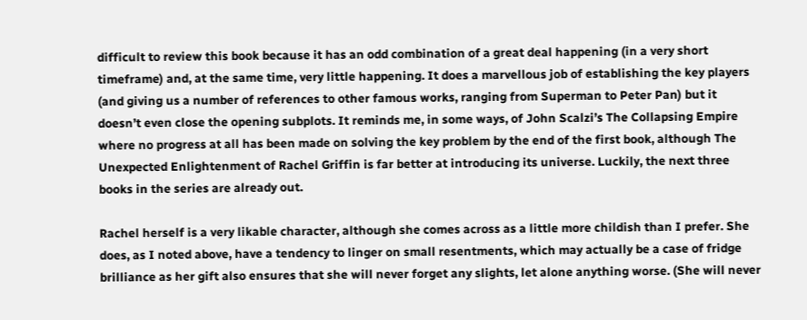difficult to review this book because it has an odd combination of a great deal happening (in a very short timeframe) and, at the same time, very little happening. It does a marvellous job of establishing the key players (and giving us a number of references to other famous works, ranging from Superman to Peter Pan) but it doesn’t even close the opening subplots. It reminds me, in some ways, of John Scalzi’s The Collapsing Empire where no progress at all has been made on solving the key problem by the end of the first book, although The Unexpected Enlightenment of Rachel Griffin is far better at introducing its universe. Luckily, the next three books in the series are already out.

Rachel herself is a very likable character, although she comes across as a little more childish than I prefer. She does, as I noted above, have a tendency to linger on small resentments, which may actually be a case of fridge brilliance as her gift also ensures that she will never forget any slights, let alone anything worse. (She will never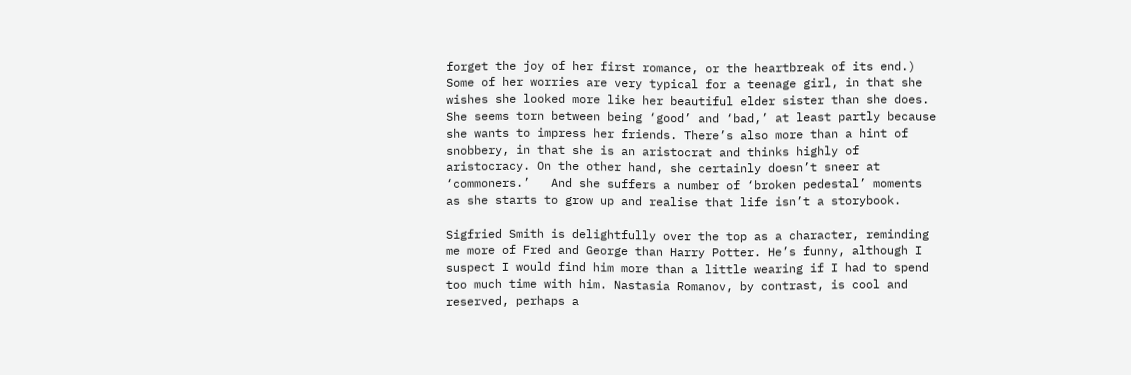forget the joy of her first romance, or the heartbreak of its end.) Some of her worries are very typical for a teenage girl, in that she wishes she looked more like her beautiful elder sister than she does. She seems torn between being ‘good’ and ‘bad,’ at least partly because she wants to impress her friends. There’s also more than a hint of snobbery, in that she is an aristocrat and thinks highly of aristocracy. On the other hand, she certainly doesn’t sneer at ‘commoners.’   And she suffers a number of ‘broken pedestal’ moments as she starts to grow up and realise that life isn’t a storybook.

Sigfried Smith is delightfully over the top as a character, reminding me more of Fred and George than Harry Potter. He’s funny, although I suspect I would find him more than a little wearing if I had to spend too much time with him. Nastasia Romanov, by contrast, is cool and reserved, perhaps a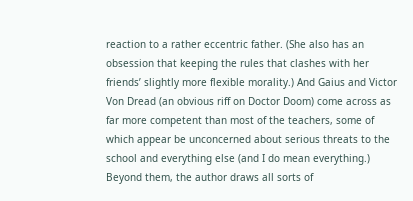reaction to a rather eccentric father. (She also has an obsession that keeping the rules that clashes with her friends’ slightly more flexible morality.) And Gaius and Victor Von Dread (an obvious riff on Doctor Doom) come across as far more competent than most of the teachers, some of which appear be unconcerned about serious threats to the school and everything else (and I do mean everything.) Beyond them, the author draws all sorts of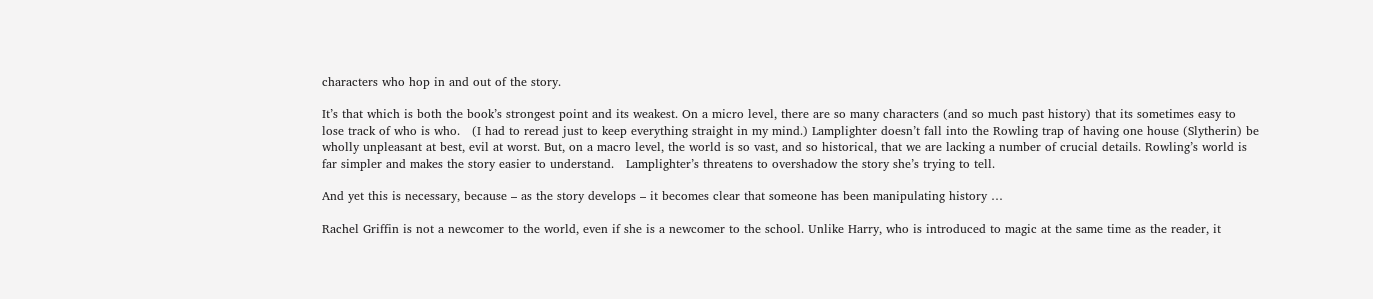characters who hop in and out of the story.

It’s that which is both the book’s strongest point and its weakest. On a micro level, there are so many characters (and so much past history) that its sometimes easy to lose track of who is who.   (I had to reread just to keep everything straight in my mind.) Lamplighter doesn’t fall into the Rowling trap of having one house (Slytherin) be wholly unpleasant at best, evil at worst. But, on a macro level, the world is so vast, and so historical, that we are lacking a number of crucial details. Rowling’s world is far simpler and makes the story easier to understand.   Lamplighter’s threatens to overshadow the story she’s trying to tell.

And yet this is necessary, because – as the story develops – it becomes clear that someone has been manipulating history …

Rachel Griffin is not a newcomer to the world, even if she is a newcomer to the school. Unlike Harry, who is introduced to magic at the same time as the reader, it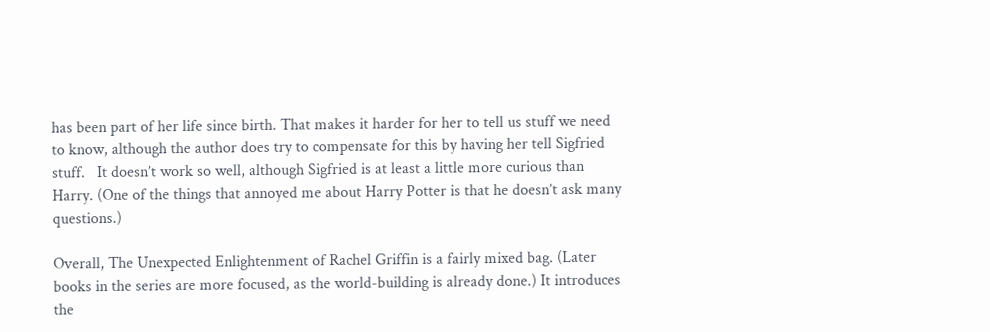has been part of her life since birth. That makes it harder for her to tell us stuff we need to know, although the author does try to compensate for this by having her tell Sigfried stuff.   It doesn’t work so well, although Sigfried is at least a little more curious than Harry. (One of the things that annoyed me about Harry Potter is that he doesn’t ask many questions.)

Overall, The Unexpected Enlightenment of Rachel Griffin is a fairly mixed bag. (Later books in the series are more focused, as the world-building is already done.) It introduces the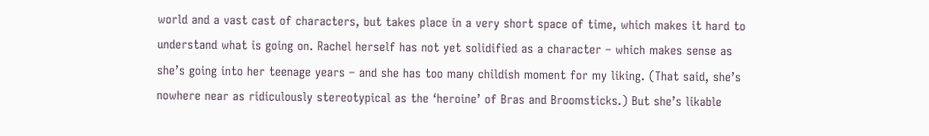world and a vast cast of characters, but takes place in a very short space of time, which makes it hard to understand what is going on. Rachel herself has not yet solidified as a character – which makes sense as she’s going into her teenage years – and she has too many childish moment for my liking. (That said, she’s nowhere near as ridiculously stereotypical as the ‘heroine’ of Bras and Broomsticks.) But she’s likable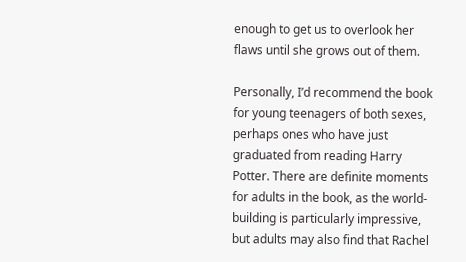enough to get us to overlook her flaws until she grows out of them.

Personally, I’d recommend the book for young teenagers of both sexes, perhaps ones who have just graduated from reading Harry Potter. There are definite moments for adults in the book, as the world-building is particularly impressive, but adults may also find that Rachel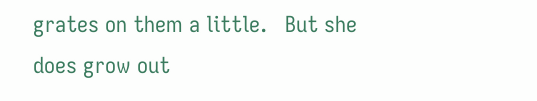grates on them a little.   But she does grow out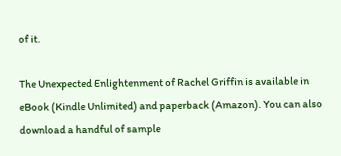of it.

The Unexpected Enlightenment of Rachel Griffin is available in eBook (Kindle Unlimited) and paperback (Amazon). You can also download a handful of sample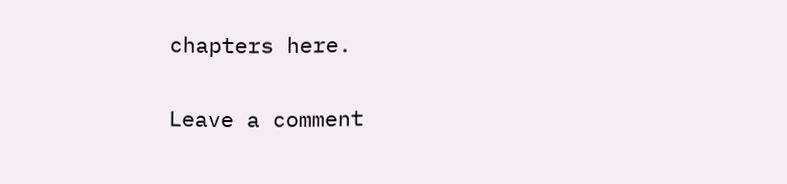chapters here.

Leave a comment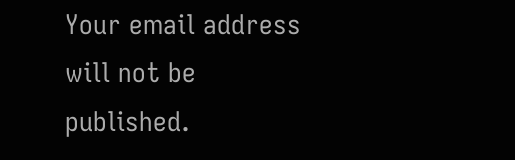Your email address will not be published.